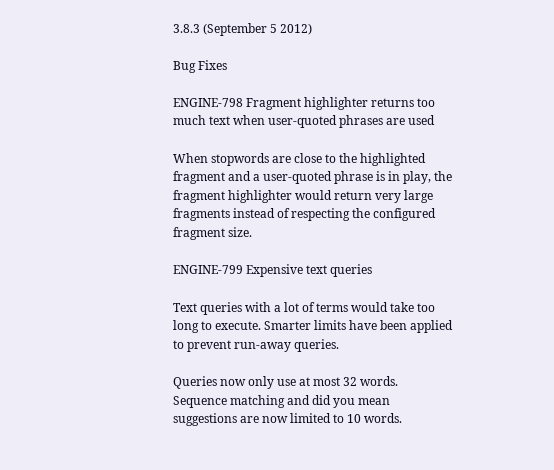3.8.3 (September 5 2012)

Bug Fixes

ENGINE-798 Fragment highlighter returns too much text when user-quoted phrases are used

When stopwords are close to the highlighted fragment and a user-quoted phrase is in play, the fragment highlighter would return very large fragments instead of respecting the configured fragment size.

ENGINE-799 Expensive text queries

Text queries with a lot of terms would take too long to execute. Smarter limits have been applied to prevent run-away queries.

Queries now only use at most 32 words. Sequence matching and did you mean suggestions are now limited to 10 words.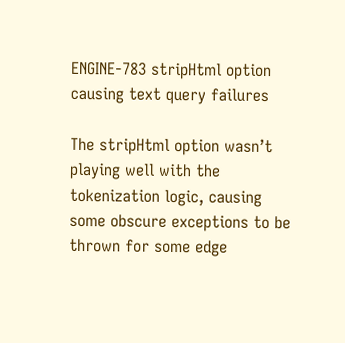ENGINE-783 stripHtml option causing text query failures

The stripHtml option wasn’t playing well with the tokenization logic, causing some obscure exceptions to be thrown for some edge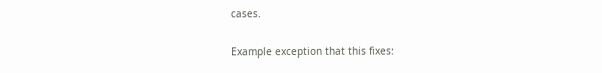cases.

Example exception that this fixes: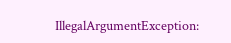IllegalArgumentException: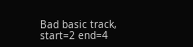Bad basic track, start=2 end=4